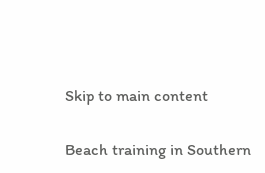Skip to main content

Beach training in Southern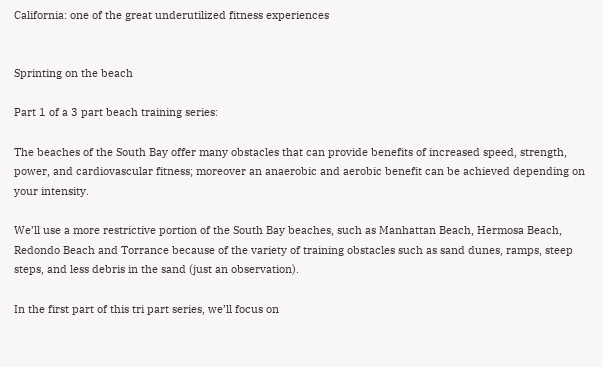California: one of the great underutilized fitness experiences


Sprinting on the beach

Part 1 of a 3 part beach training series:

The beaches of the South Bay offer many obstacles that can provide benefits of increased speed, strength, power, and cardiovascular fitness; moreover an anaerobic and aerobic benefit can be achieved depending on your intensity.

We’ll use a more restrictive portion of the South Bay beaches, such as Manhattan Beach, Hermosa Beach, Redondo Beach and Torrance because of the variety of training obstacles such as sand dunes, ramps, steep steps, and less debris in the sand (just an observation).

In the first part of this tri part series, we’ll focus on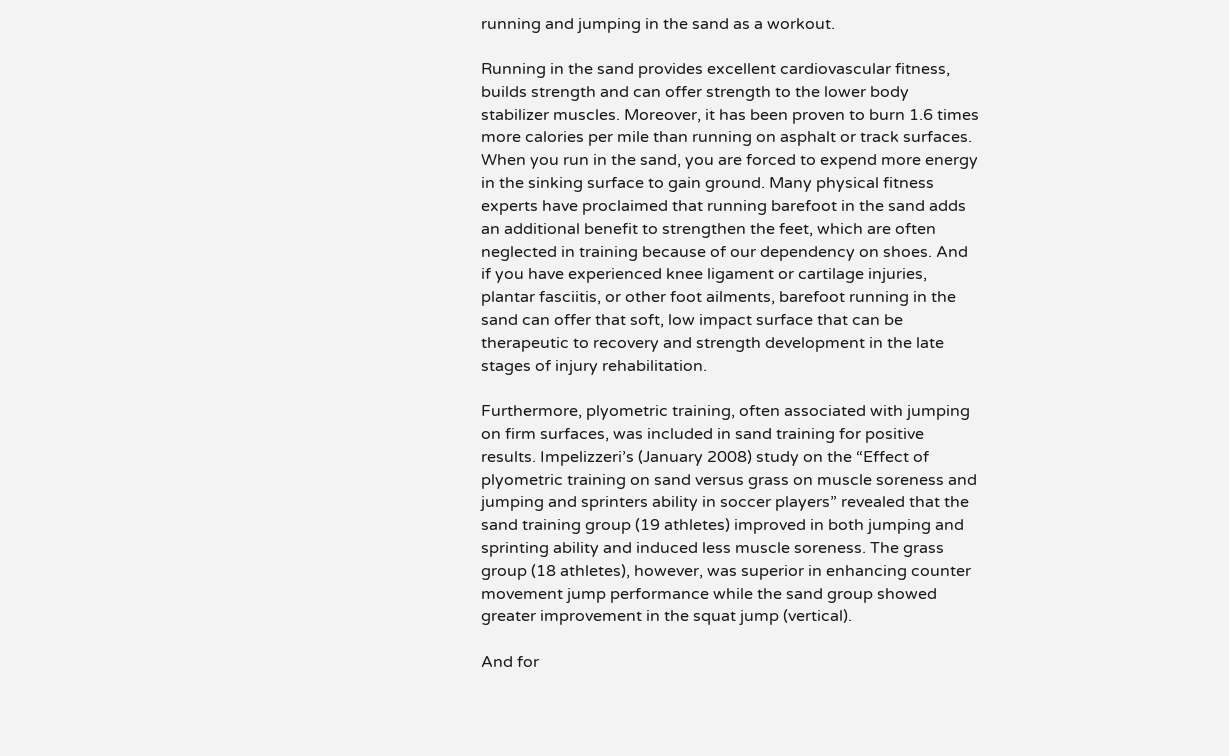running and jumping in the sand as a workout.

Running in the sand provides excellent cardiovascular fitness, builds strength and can offer strength to the lower body stabilizer muscles. Moreover, it has been proven to burn 1.6 times more calories per mile than running on asphalt or track surfaces. When you run in the sand, you are forced to expend more energy in the sinking surface to gain ground. Many physical fitness experts have proclaimed that running barefoot in the sand adds an additional benefit to strengthen the feet, which are often neglected in training because of our dependency on shoes. And if you have experienced knee ligament or cartilage injuries, plantar fasciitis, or other foot ailments, barefoot running in the sand can offer that soft, low impact surface that can be therapeutic to recovery and strength development in the late stages of injury rehabilitation.

Furthermore, plyometric training, often associated with jumping on firm surfaces, was included in sand training for positive results. Impelizzeri’s (January 2008) study on the “Effect of plyometric training on sand versus grass on muscle soreness and jumping and sprinters ability in soccer players” revealed that the sand training group (19 athletes) improved in both jumping and sprinting ability and induced less muscle soreness. The grass group (18 athletes), however, was superior in enhancing counter movement jump performance while the sand group showed greater improvement in the squat jump (vertical).

And for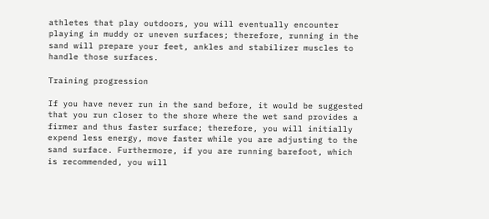athletes that play outdoors, you will eventually encounter playing in muddy or uneven surfaces; therefore, running in the sand will prepare your feet, ankles and stabilizer muscles to handle those surfaces.

Training progression

If you have never run in the sand before, it would be suggested that you run closer to the shore where the wet sand provides a firmer and thus faster surface; therefore, you will initially expend less energy, move faster while you are adjusting to the sand surface. Furthermore, if you are running barefoot, which is recommended, you will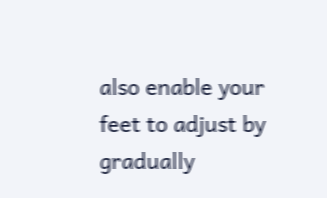also enable your feet to adjust by gradually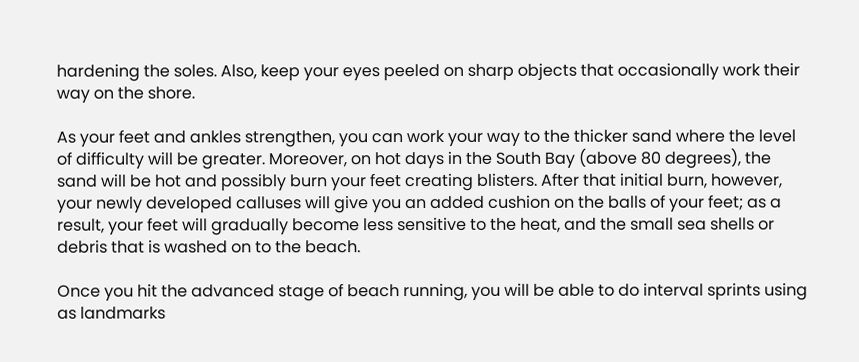hardening the soles. Also, keep your eyes peeled on sharp objects that occasionally work their way on the shore.

As your feet and ankles strengthen, you can work your way to the thicker sand where the level of difficulty will be greater. Moreover, on hot days in the South Bay (above 80 degrees), the sand will be hot and possibly burn your feet creating blisters. After that initial burn, however, your newly developed calluses will give you an added cushion on the balls of your feet; as a result, your feet will gradually become less sensitive to the heat, and the small sea shells or debris that is washed on to the beach.

Once you hit the advanced stage of beach running, you will be able to do interval sprints using as landmarks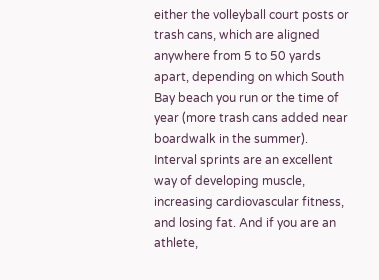either the volleyball court posts or trash cans, which are aligned anywhere from 5 to 50 yards apart, depending on which South Bay beach you run or the time of year (more trash cans added near boardwalk in the summer). Interval sprints are an excellent way of developing muscle, increasing cardiovascular fitness, and losing fat. And if you are an athlete,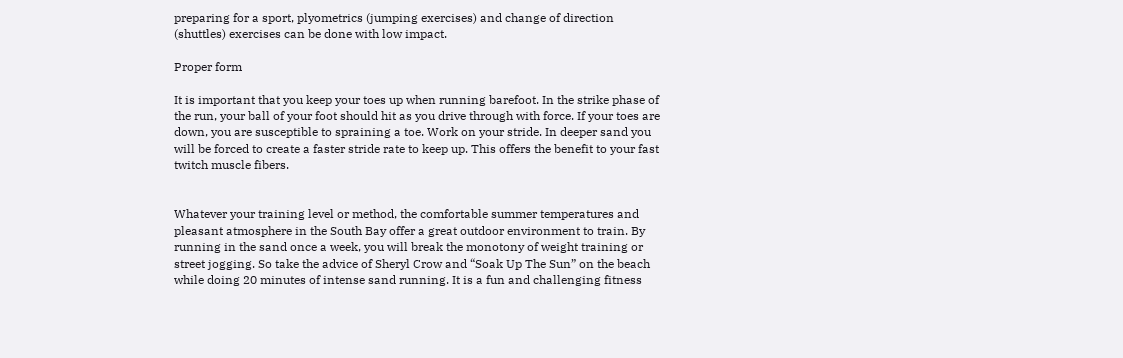preparing for a sport, plyometrics (jumping exercises) and change of direction (shuttles) exercises can be done with low impact.

Proper form

It is important that you keep your toes up when running barefoot. In the strike phase of the run, your ball of your foot should hit as you drive through with force. If your toes are down, you are susceptible to spraining a toe. Work on your stride. In deeper sand you will be forced to create a faster stride rate to keep up. This offers the benefit to your fast twitch muscle fibers.


Whatever your training level or method, the comfortable summer temperatures and pleasant atmosphere in the South Bay offer a great outdoor environment to train. By running in the sand once a week, you will break the monotony of weight training or street jogging. So take the advice of Sheryl Crow and “Soak Up The Sun” on the beach while doing 20 minutes of intense sand running. It is a fun and challenging fitness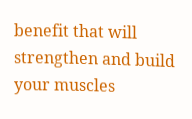benefit that will strengthen and build your muscles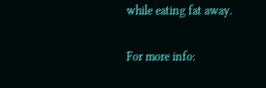while eating fat away.

For more info: